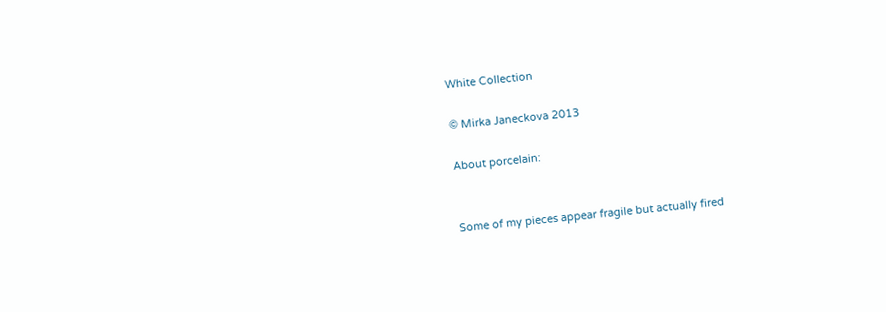White Collection

© Mirka Janeckova 2013

About porcelain:


Some of my pieces appear fragile but actually fired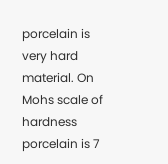porcelain is very hard material. On Mohs scale of hardness porcelain is 7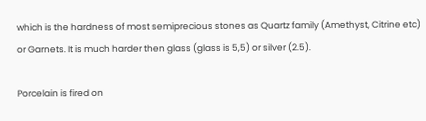which is the hardness of most semiprecious stones as Quartz family (Amethyst, Citrine etc) or Garnets. It is much harder then glass (glass is 5,5) or silver (2.5).

Porcelain is fired on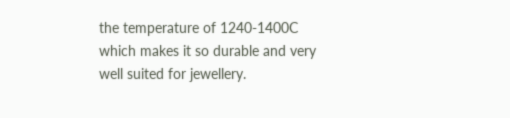the temperature of 1240-1400C which makes it so durable and very well suited for jewellery.